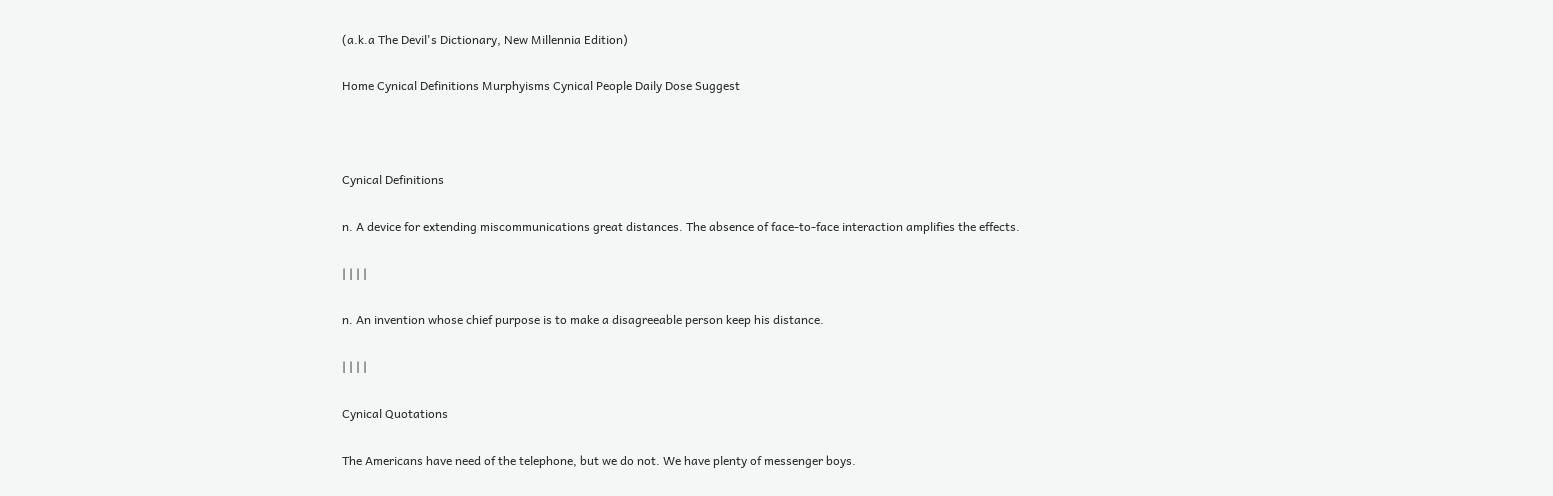(a.k.a The Devil's Dictionary, New Millennia Edition)

Home Cynical Definitions Murphyisms Cynical People Daily Dose Suggest



Cynical Definitions

n. A device for extending miscommunications great distances. The absence of face-to-face interaction amplifies the effects.

| | | |

n. An invention whose chief purpose is to make a disagreeable person keep his distance.

| | | |

Cynical Quotations

The Americans have need of the telephone, but we do not. We have plenty of messenger boys.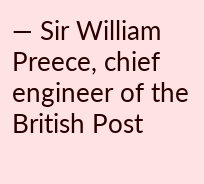— Sir William Preece, chief engineer of the British Post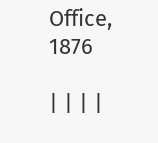Office, 1876

| | | |